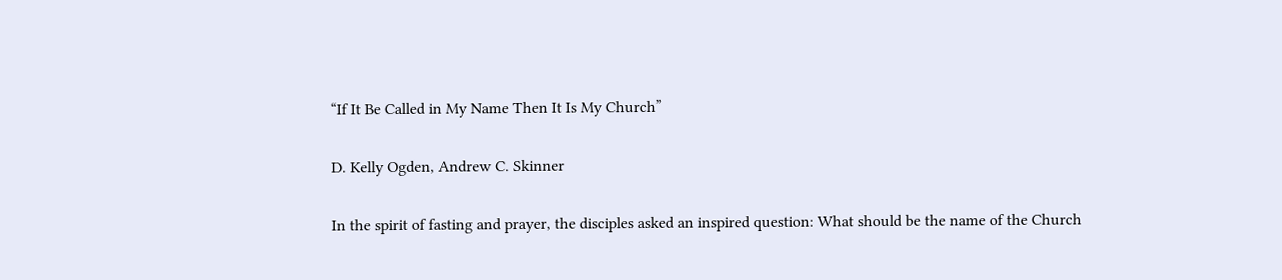“If It Be Called in My Name Then It Is My Church”

D. Kelly Ogden, Andrew C. Skinner

In the spirit of fasting and prayer, the disciples asked an inspired question: What should be the name of the Church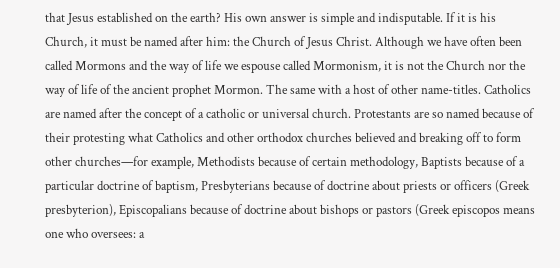that Jesus established on the earth? His own answer is simple and indisputable. If it is his Church, it must be named after him: the Church of Jesus Christ. Although we have often been called Mormons and the way of life we espouse called Mormonism, it is not the Church nor the way of life of the ancient prophet Mormon. The same with a host of other name-titles. Catholics are named after the concept of a catholic or universal church. Protestants are so named because of their protesting what Catholics and other orthodox churches believed and breaking off to form other churches—for example, Methodists because of certain methodology, Baptists because of a particular doctrine of baptism, Presbyterians because of doctrine about priests or officers (Greek presbyterion), Episcopalians because of doctrine about bishops or pastors (Greek episcopos means one who oversees: a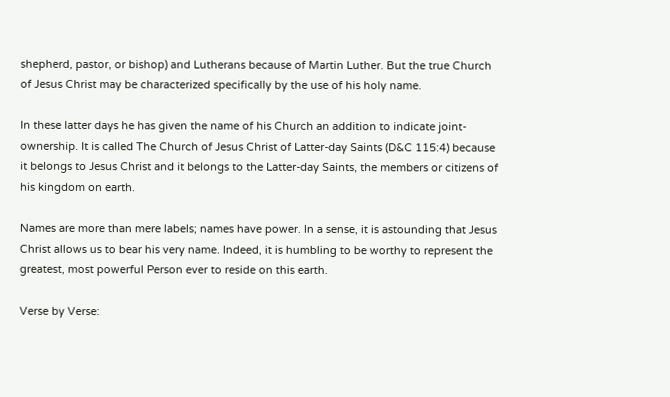shepherd, pastor, or bishop) and Lutherans because of Martin Luther. But the true Church of Jesus Christ may be characterized specifically by the use of his holy name.

In these latter days he has given the name of his Church an addition to indicate joint-ownership. It is called The Church of Jesus Christ of Latter-day Saints (D&C 115:4) because it belongs to Jesus Christ and it belongs to the Latter-day Saints, the members or citizens of his kingdom on earth.

Names are more than mere labels; names have power. In a sense, it is astounding that Jesus Christ allows us to bear his very name. Indeed, it is humbling to be worthy to represent the greatest, most powerful Person ever to reside on this earth.

Verse by Verse: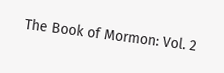The Book of Mormon: Vol. 2